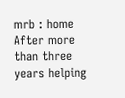mrb : home
After more than three years helping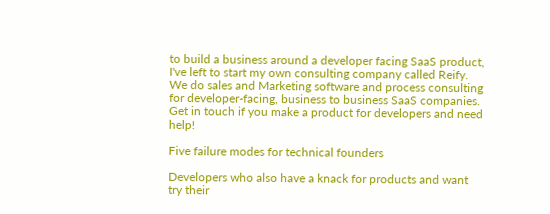to build a business around a developer facing SaaS product, I've left to start my own consulting company called Reify. We do sales and Marketing software and process consulting for developer-facing, business to business SaaS companies. Get in touch if you make a product for developers and need help!

Five failure modes for technical founders

Developers who also have a knack for products and want try their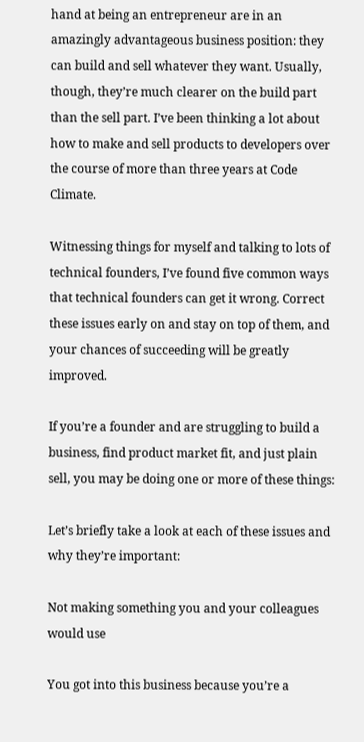hand at being an entrepreneur are in an amazingly advantageous business position: they can build and sell whatever they want. Usually, though, they’re much clearer on the build part than the sell part. I’ve been thinking a lot about how to make and sell products to developers over the course of more than three years at Code Climate.

Witnessing things for myself and talking to lots of technical founders, I’ve found five common ways that technical founders can get it wrong. Correct these issues early on and stay on top of them, and your chances of succeeding will be greatly improved.

If you’re a founder and are struggling to build a business, find product market fit, and just plain sell, you may be doing one or more of these things:

Let’s briefly take a look at each of these issues and why they’re important:

Not making something you and your colleagues would use

You got into this business because you’re a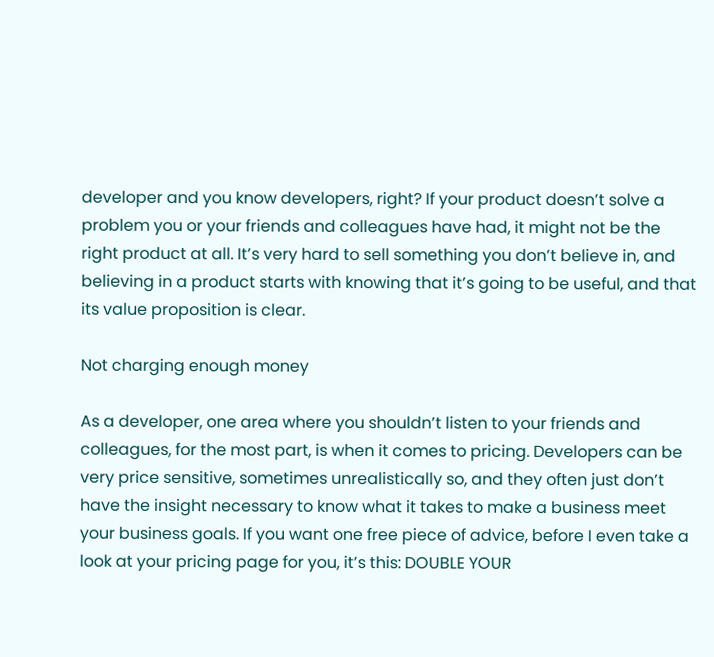developer and you know developers, right? If your product doesn’t solve a problem you or your friends and colleagues have had, it might not be the right product at all. It’s very hard to sell something you don’t believe in, and believing in a product starts with knowing that it’s going to be useful, and that its value proposition is clear.

Not charging enough money

As a developer, one area where you shouldn’t listen to your friends and colleagues, for the most part, is when it comes to pricing. Developers can be very price sensitive, sometimes unrealistically so, and they often just don’t have the insight necessary to know what it takes to make a business meet your business goals. If you want one free piece of advice, before I even take a look at your pricing page for you, it’s this: DOUBLE YOUR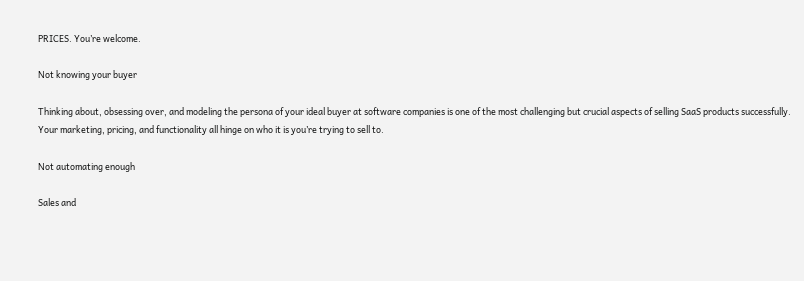PRICES. You’re welcome.

Not knowing your buyer

Thinking about, obsessing over, and modeling the persona of your ideal buyer at software companies is one of the most challenging but crucial aspects of selling SaaS products successfully. Your marketing, pricing, and functionality all hinge on who it is you’re trying to sell to.

Not automating enough

Sales and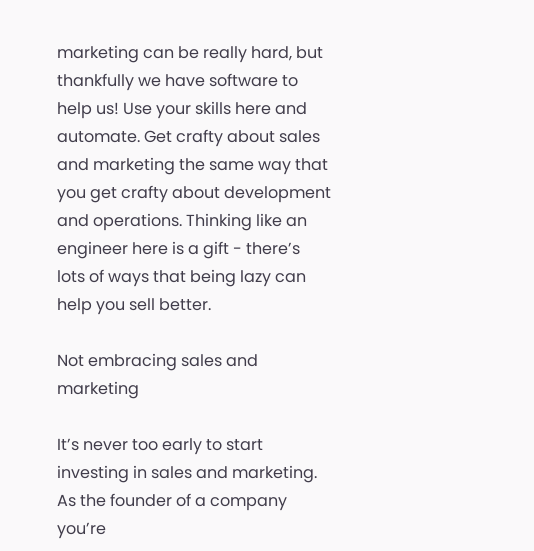marketing can be really hard, but thankfully we have software to help us! Use your skills here and automate. Get crafty about sales and marketing the same way that you get crafty about development and operations. Thinking like an engineer here is a gift - there’s lots of ways that being lazy can help you sell better.

Not embracing sales and marketing

It’s never too early to start investing in sales and marketing. As the founder of a company you’re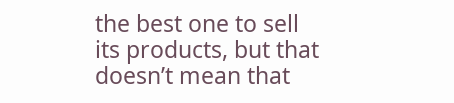the best one to sell its products, but that doesn’t mean that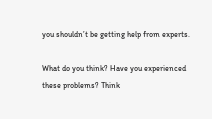you shouldn’t be getting help from experts.

What do you think? Have you experienced these problems? Think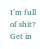I’m full of shit? Get in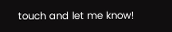touch and let me know!